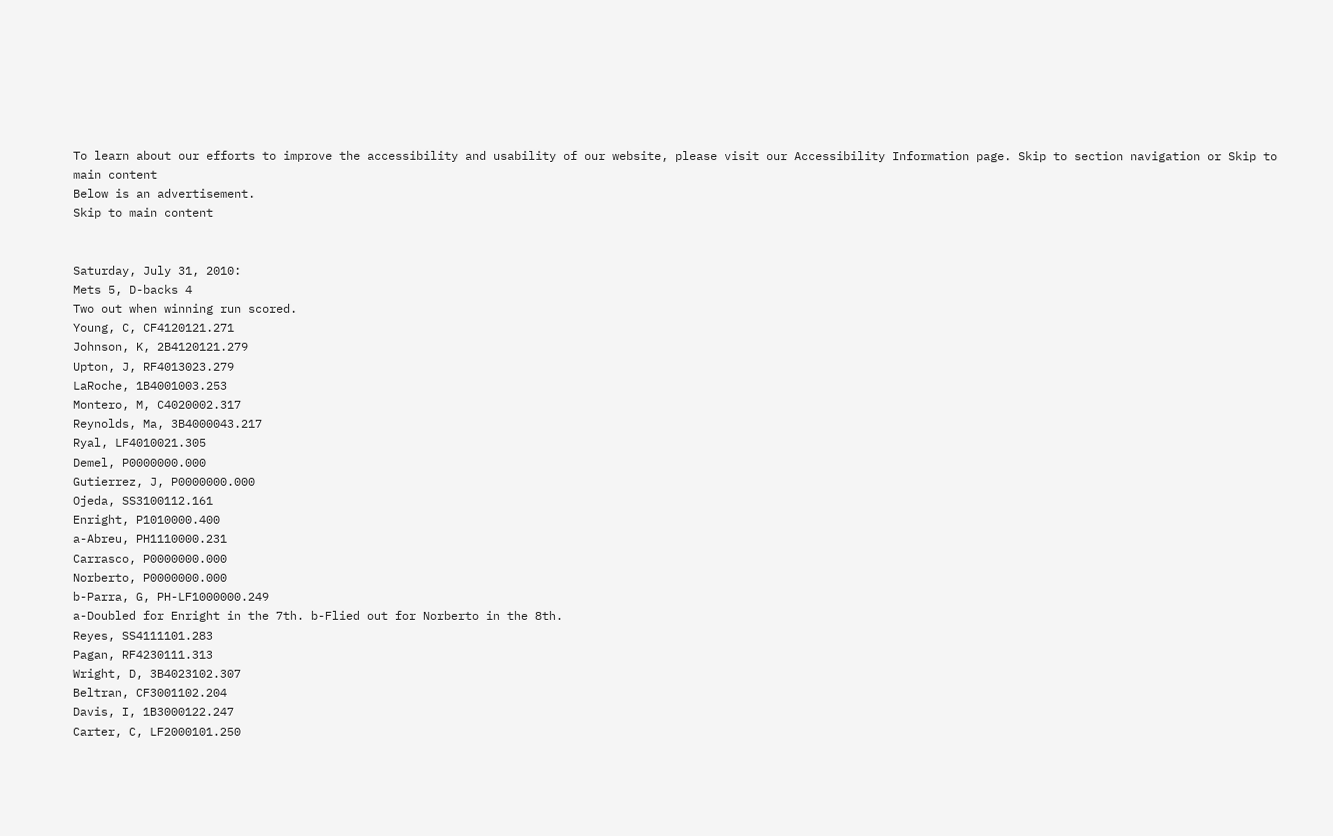To learn about our efforts to improve the accessibility and usability of our website, please visit our Accessibility Information page. Skip to section navigation or Skip to main content
Below is an advertisement.
Skip to main content


Saturday, July 31, 2010:
Mets 5, D-backs 4
Two out when winning run scored.
Young, C, CF4120121.271
Johnson, K, 2B4120121.279
Upton, J, RF4013023.279
LaRoche, 1B4001003.253
Montero, M, C4020002.317
Reynolds, Ma, 3B4000043.217
Ryal, LF4010021.305
Demel, P0000000.000
Gutierrez, J, P0000000.000
Ojeda, SS3100112.161
Enright, P1010000.400
a-Abreu, PH1110000.231
Carrasco, P0000000.000
Norberto, P0000000.000
b-Parra, G, PH-LF1000000.249
a-Doubled for Enright in the 7th. b-Flied out for Norberto in the 8th.
Reyes, SS4111101.283
Pagan, RF4230111.313
Wright, D, 3B4023102.307
Beltran, CF3001102.204
Davis, I, 1B3000122.247
Carter, C, LF2000101.250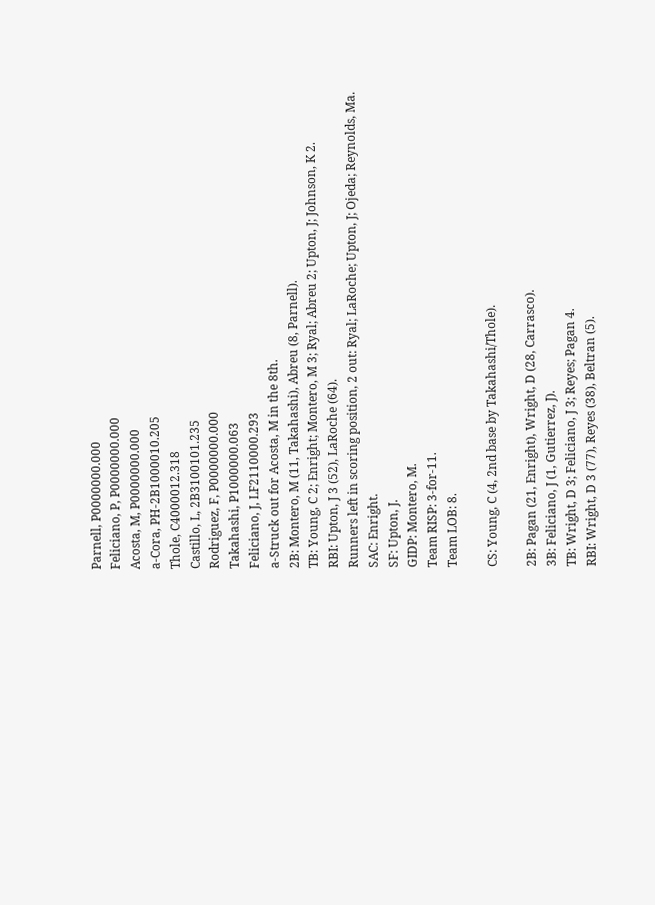Parnell, P0000000.000
Feliciano, P, P0000000.000
Acosta, M, P0000000.000
a-Cora, PH-2B1000010.205
Thole, C4000012.318
Castillo, L, 2B3100101.235
Rodriguez, F, P0000000.000
Takahashi, P1000000.063
Feliciano, J, LF2110000.293
a-Struck out for Acosta, M in the 8th.
2B: Montero, M (11, Takahashi), Abreu (8, Parnell).
TB: Young, C 2; Enright; Montero, M 3; Ryal; Abreu 2; Upton, J; Johnson, K 2.
RBI: Upton, J 3 (52), LaRoche (64).
Runners left in scoring position, 2 out: Ryal; LaRoche; Upton, J; Ojeda; Reynolds, Ma.
SAC: Enright.
SF: Upton, J.
GIDP: Montero, M.
Team RISP: 3-for-11.
Team LOB: 8.

CS: Young, C (4, 2nd base by Takahashi/Thole).

2B: Pagan (21, Enright), Wright, D (28, Carrasco).
3B: Feliciano, J (1, Gutierrez, J).
TB: Wright, D 3; Feliciano, J 3; Reyes; Pagan 4.
RBI: Wright, D 3 (77), Reyes (38), Beltran (5).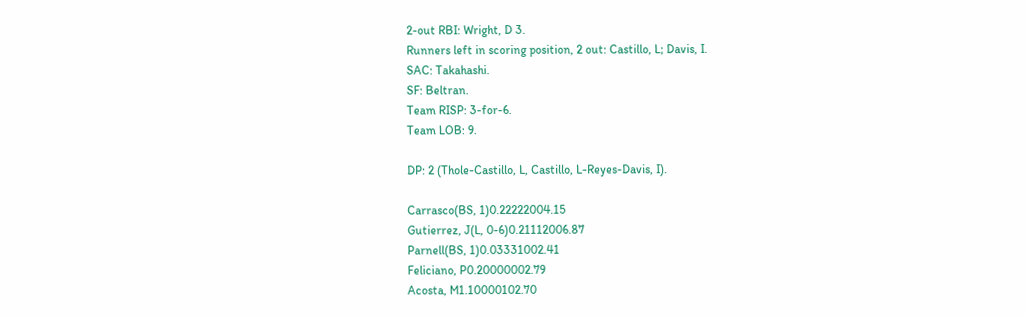2-out RBI: Wright, D 3.
Runners left in scoring position, 2 out: Castillo, L; Davis, I.
SAC: Takahashi.
SF: Beltran.
Team RISP: 3-for-6.
Team LOB: 9.

DP: 2 (Thole-Castillo, L, Castillo, L-Reyes-Davis, I).

Carrasco(BS, 1)0.22222004.15
Gutierrez, J(L, 0-6)0.21112006.87
Parnell(BS, 1)0.03331002.41
Feliciano, P0.20000002.79
Acosta, M1.10000102.70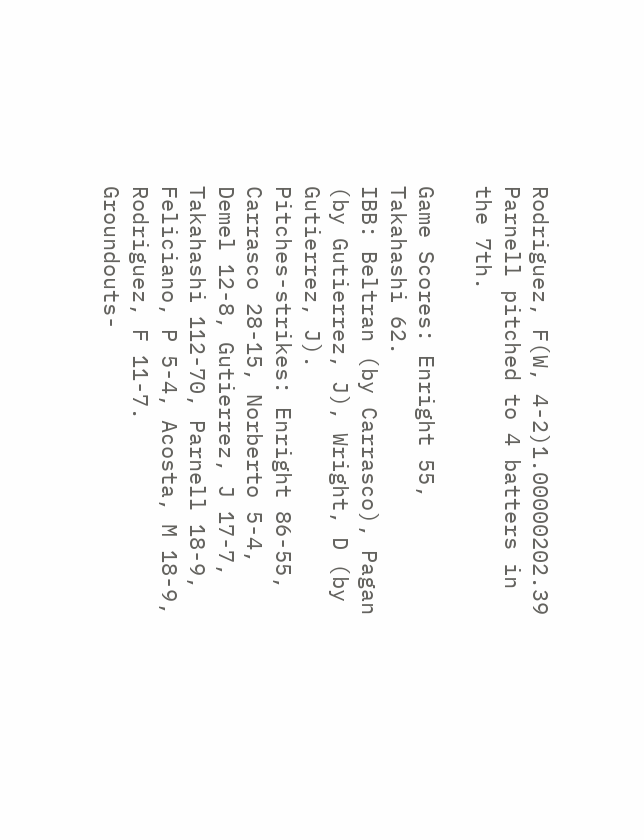Rodriguez, F(W, 4-2)1.00000202.39
Parnell pitched to 4 batters in the 7th.

Game Scores: Enright 55, Takahashi 62.
IBB: Beltran (by Carrasco), Pagan (by Gutierrez, J), Wright, D (by Gutierrez, J).
Pitches-strikes: Enright 86-55, Carrasco 28-15, Norberto 5-4, Demel 12-8, Gutierrez, J 17-7, Takahashi 112-70, Parnell 18-9, Feliciano, P 5-4, Acosta, M 18-9, Rodriguez, F 11-7.
Groundouts-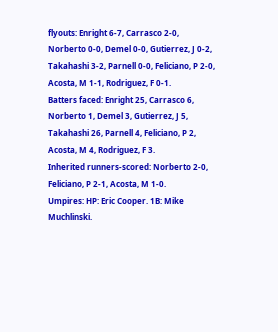flyouts: Enright 6-7, Carrasco 2-0, Norberto 0-0, Demel 0-0, Gutierrez, J 0-2, Takahashi 3-2, Parnell 0-0, Feliciano, P 2-0, Acosta, M 1-1, Rodriguez, F 0-1.
Batters faced: Enright 25, Carrasco 6, Norberto 1, Demel 3, Gutierrez, J 5, Takahashi 26, Parnell 4, Feliciano, P 2, Acosta, M 4, Rodriguez, F 3.
Inherited runners-scored: Norberto 2-0, Feliciano, P 2-1, Acosta, M 1-0.
Umpires: HP: Eric Cooper. 1B: Mike Muchlinski.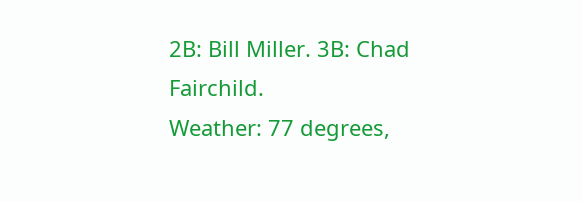2B: Bill Miller. 3B: Chad Fairchild.
Weather: 77 degrees,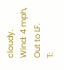cloudy.
Wind: 4 mph, Out to LF.
T: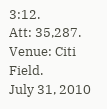3:12.
Att: 35,287.
Venue: Citi Field.
July 31, 2010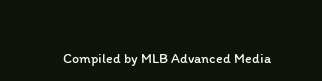Compiled by MLB Advanced Media